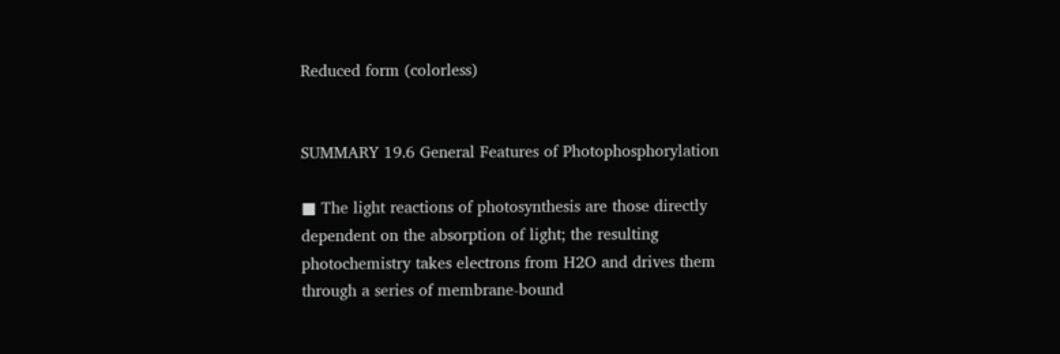Reduced form (colorless)


SUMMARY 19.6 General Features of Photophosphorylation

■ The light reactions of photosynthesis are those directly dependent on the absorption of light; the resulting photochemistry takes electrons from H2O and drives them through a series of membrane-bound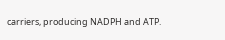carriers, producing NADPH and ATP.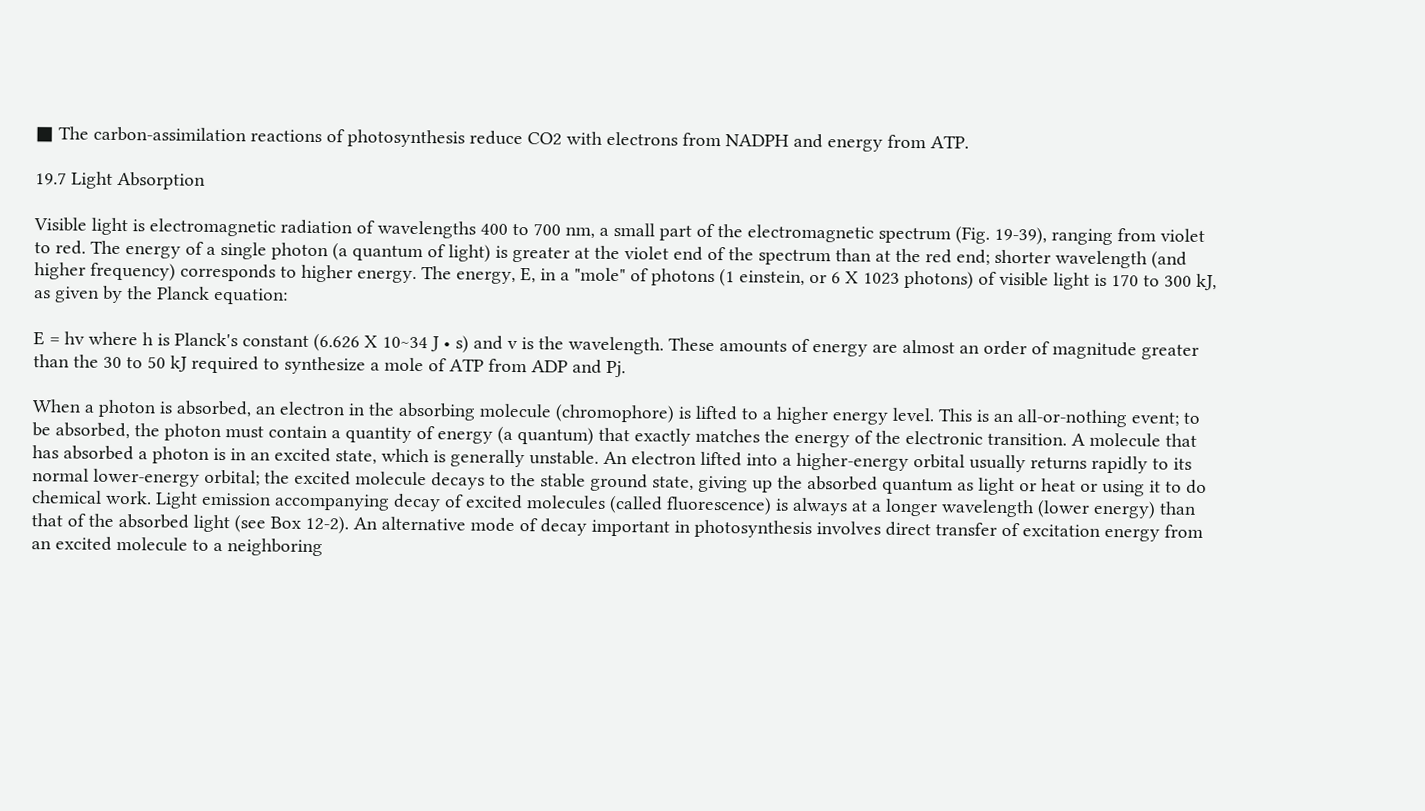■ The carbon-assimilation reactions of photosynthesis reduce CO2 with electrons from NADPH and energy from ATP.

19.7 Light Absorption

Visible light is electromagnetic radiation of wavelengths 400 to 700 nm, a small part of the electromagnetic spectrum (Fig. 19-39), ranging from violet to red. The energy of a single photon (a quantum of light) is greater at the violet end of the spectrum than at the red end; shorter wavelength (and higher frequency) corresponds to higher energy. The energy, E, in a "mole" of photons (1 einstein, or 6 X 1023 photons) of visible light is 170 to 300 kJ, as given by the Planck equation:

E = hv where h is Planck's constant (6.626 X 10~34 J • s) and v is the wavelength. These amounts of energy are almost an order of magnitude greater than the 30 to 50 kJ required to synthesize a mole of ATP from ADP and Pj.

When a photon is absorbed, an electron in the absorbing molecule (chromophore) is lifted to a higher energy level. This is an all-or-nothing event; to be absorbed, the photon must contain a quantity of energy (a quantum) that exactly matches the energy of the electronic transition. A molecule that has absorbed a photon is in an excited state, which is generally unstable. An electron lifted into a higher-energy orbital usually returns rapidly to its normal lower-energy orbital; the excited molecule decays to the stable ground state, giving up the absorbed quantum as light or heat or using it to do chemical work. Light emission accompanying decay of excited molecules (called fluorescence) is always at a longer wavelength (lower energy) than that of the absorbed light (see Box 12-2). An alternative mode of decay important in photosynthesis involves direct transfer of excitation energy from an excited molecule to a neighboring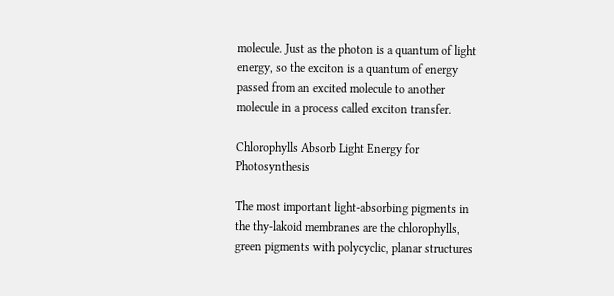molecule. Just as the photon is a quantum of light energy, so the exciton is a quantum of energy passed from an excited molecule to another molecule in a process called exciton transfer.

Chlorophylls Absorb Light Energy for Photosynthesis

The most important light-absorbing pigments in the thy-lakoid membranes are the chlorophylls, green pigments with polycyclic, planar structures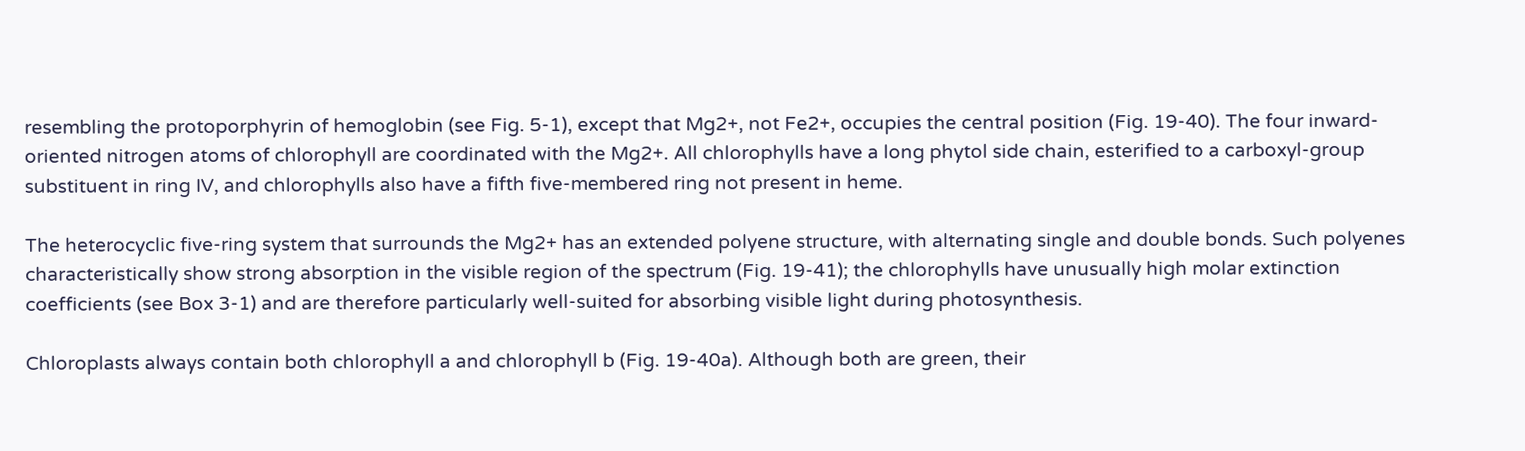resembling the protoporphyrin of hemoglobin (see Fig. 5-1), except that Mg2+, not Fe2+, occupies the central position (Fig. 19-40). The four inward-oriented nitrogen atoms of chlorophyll are coordinated with the Mg2+. All chlorophylls have a long phytol side chain, esterified to a carboxyl-group substituent in ring IV, and chlorophylls also have a fifth five-membered ring not present in heme.

The heterocyclic five-ring system that surrounds the Mg2+ has an extended polyene structure, with alternating single and double bonds. Such polyenes characteristically show strong absorption in the visible region of the spectrum (Fig. 19-41); the chlorophylls have unusually high molar extinction coefficients (see Box 3-1) and are therefore particularly well-suited for absorbing visible light during photosynthesis.

Chloroplasts always contain both chlorophyll a and chlorophyll b (Fig. 19-40a). Although both are green, their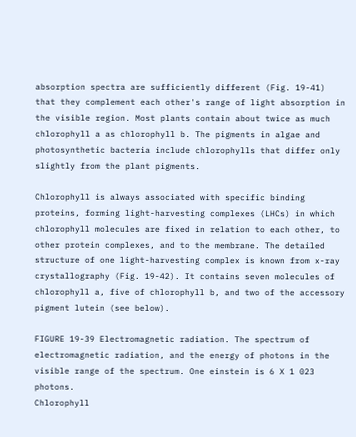absorption spectra are sufficiently different (Fig. 19-41) that they complement each other's range of light absorption in the visible region. Most plants contain about twice as much chlorophyll a as chlorophyll b. The pigments in algae and photosynthetic bacteria include chlorophylls that differ only slightly from the plant pigments.

Chlorophyll is always associated with specific binding proteins, forming light-harvesting complexes (LHCs) in which chlorophyll molecules are fixed in relation to each other, to other protein complexes, and to the membrane. The detailed structure of one light-harvesting complex is known from x-ray crystallography (Fig. 19-42). It contains seven molecules of chlorophyll a, five of chlorophyll b, and two of the accessory pigment lutein (see below).

FIGURE 19-39 Electromagnetic radiation. The spectrum of electromagnetic radiation, and the energy of photons in the visible range of the spectrum. One einstein is 6 X 1 023 photons.
Chlorophyll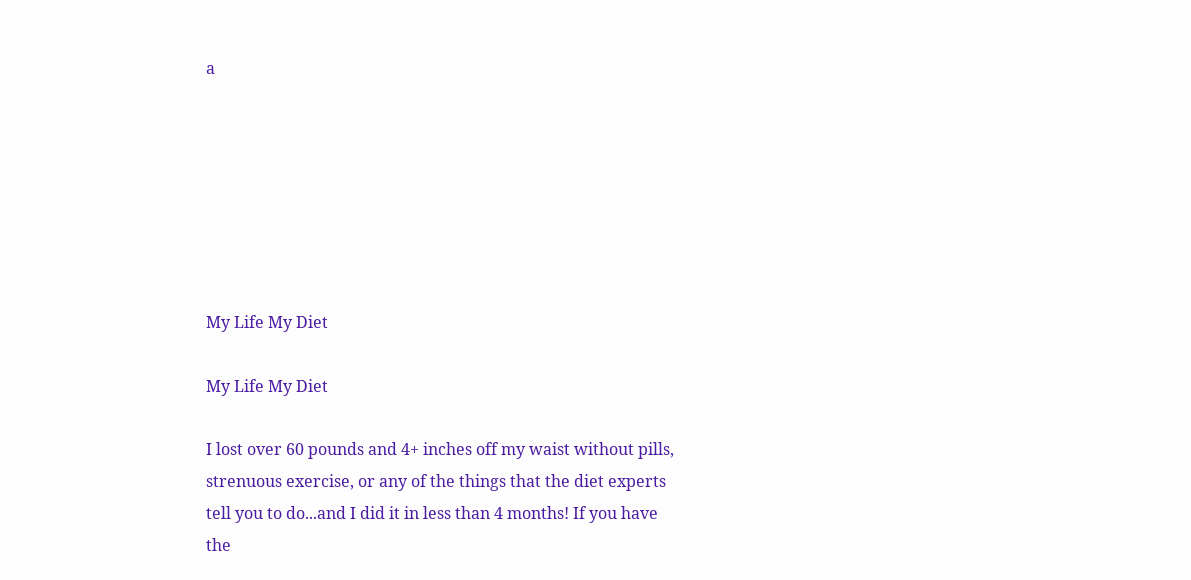a







My Life My Diet

My Life My Diet

I lost over 60 pounds and 4+ inches off my waist without pills, strenuous exercise, or any of the things that the diet experts tell you to do...and I did it in less than 4 months! If you have the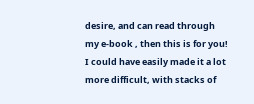desire, and can read through my e-book , then this is for you! I could have easily made it a lot more difficult, with stacks of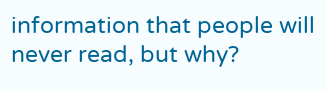information that people will never read, but why?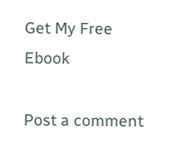Get My Free Ebook

Post a comment